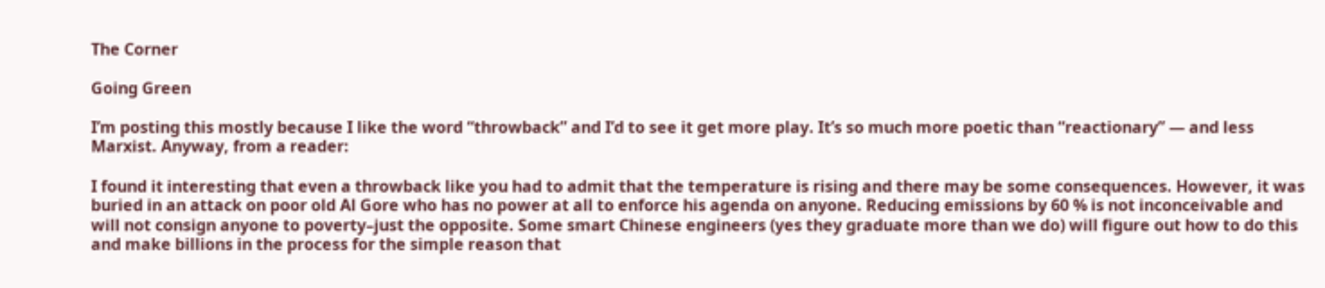The Corner

Going Green

I’m posting this mostly because I like the word “throwback” and I’d to see it get more play. It’s so much more poetic than “reactionary” — and less Marxist. Anyway, from a reader:

I found it interesting that even a throwback like you had to admit that the temperature is rising and there may be some consequences. However, it was buried in an attack on poor old Al Gore who has no power at all to enforce his agenda on anyone. Reducing emissions by 60 % is not inconceivable and will not consign anyone to poverty–just the opposite. Some smart Chinese engineers (yes they graduate more than we do) will figure out how to do this and make billions in the process for the simple reason that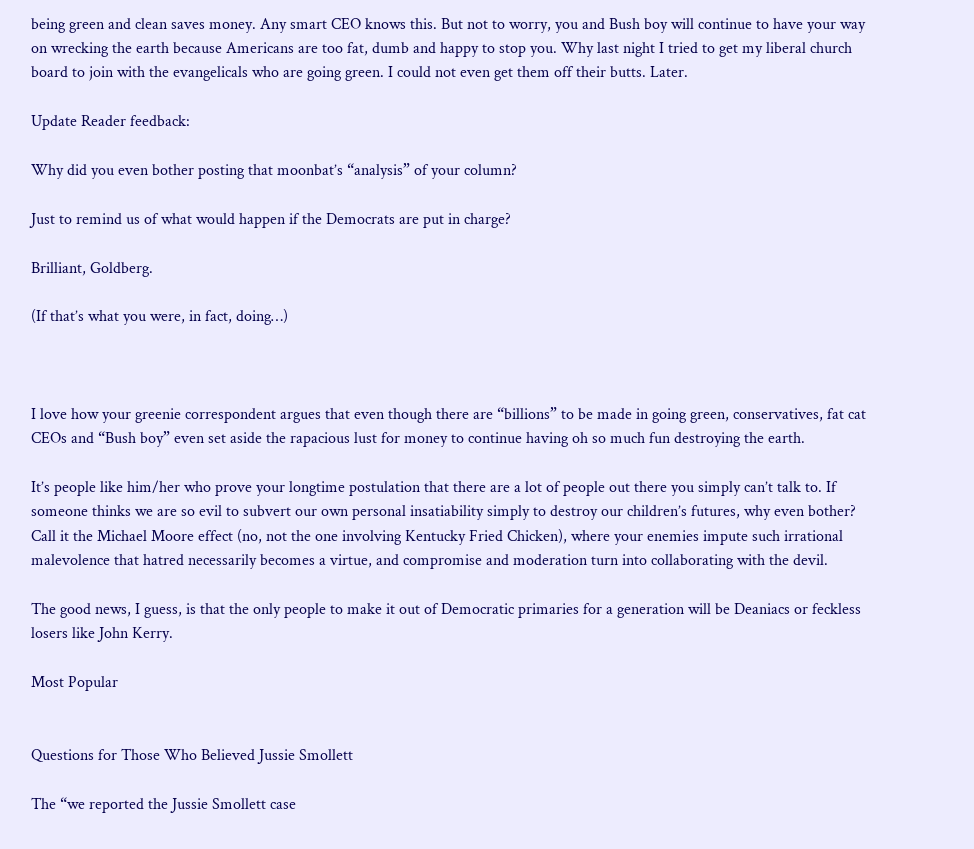being green and clean saves money. Any smart CEO knows this. But not to worry, you and Bush boy will continue to have your way on wrecking the earth because Americans are too fat, dumb and happy to stop you. Why last night I tried to get my liberal church board to join with the evangelicals who are going green. I could not even get them off their butts. Later.

Update Reader feedback:

Why did you even bother posting that moonbat’s “analysis” of your column?

Just to remind us of what would happen if the Democrats are put in charge?

Brilliant, Goldberg.

(If that’s what you were, in fact, doing…)



I love how your greenie correspondent argues that even though there are “billions” to be made in going green, conservatives, fat cat CEOs and “Bush boy” even set aside the rapacious lust for money to continue having oh so much fun destroying the earth.

It’s people like him/her who prove your longtime postulation that there are a lot of people out there you simply can’t talk to. If someone thinks we are so evil to subvert our own personal insatiability simply to destroy our children’s futures, why even bother? Call it the Michael Moore effect (no, not the one involving Kentucky Fried Chicken), where your enemies impute such irrational malevolence that hatred necessarily becomes a virtue, and compromise and moderation turn into collaborating with the devil.

The good news, I guess, is that the only people to make it out of Democratic primaries for a generation will be Deaniacs or feckless losers like John Kerry.

Most Popular


Questions for Those Who Believed Jussie Smollett

The “we reported the Jussie Smollett case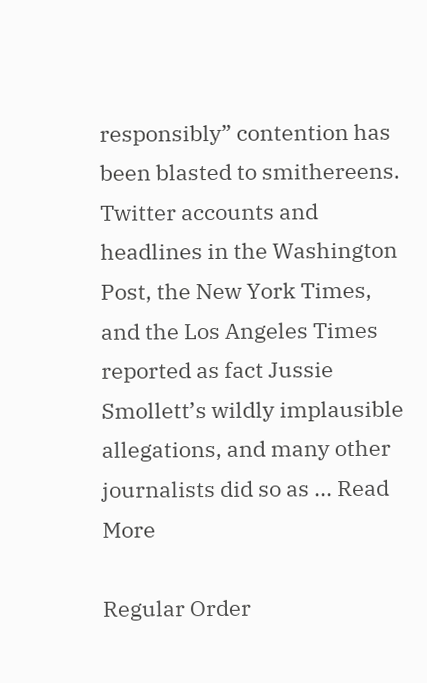responsibly” contention has been blasted to smithereens. Twitter accounts and headlines in the Washington Post, the New York Times, and the Los Angeles Times reported as fact Jussie Smollett’s wildly implausible allegations, and many other journalists did so as ... Read More

Regular Order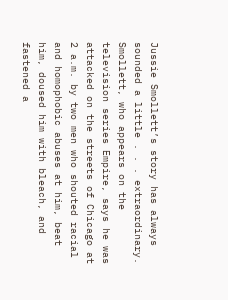Jussie Smollett’s story has always sounded a little . . . extraordinary. Smollett, who appears on the television series Empire, says he was attacked on the streets of Chicago at 2 a.m. by two men who shouted racial and homophobic abuses at him, beat him, doused him with bleach, and fastened a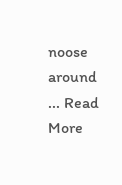noose around ... Read More